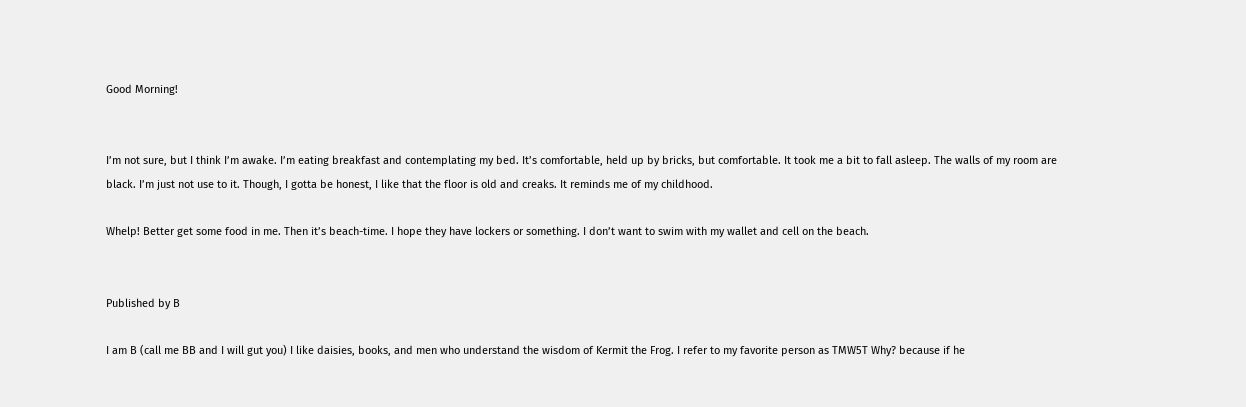Good Morning!


I’m not sure, but I think I’m awake. I’m eating breakfast and contemplating my bed. It’s comfortable, held up by bricks, but comfortable. It took me a bit to fall asleep. The walls of my room are black. I’m just not use to it. Though, I gotta be honest, I like that the floor is old and creaks. It reminds me of my childhood.

Whelp! Better get some food in me. Then it’s beach-time. I hope they have lockers or something. I don’t want to swim with my wallet and cell on the beach.


Published by B

I am B (call me BB and I will gut you) I like daisies, books, and men who understand the wisdom of Kermit the Frog. I refer to my favorite person as TMW5T Why? because if he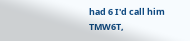had 6 I'd call him TMW6T,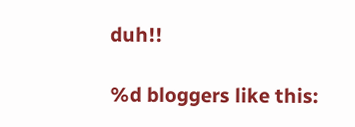duh!!

%d bloggers like this: